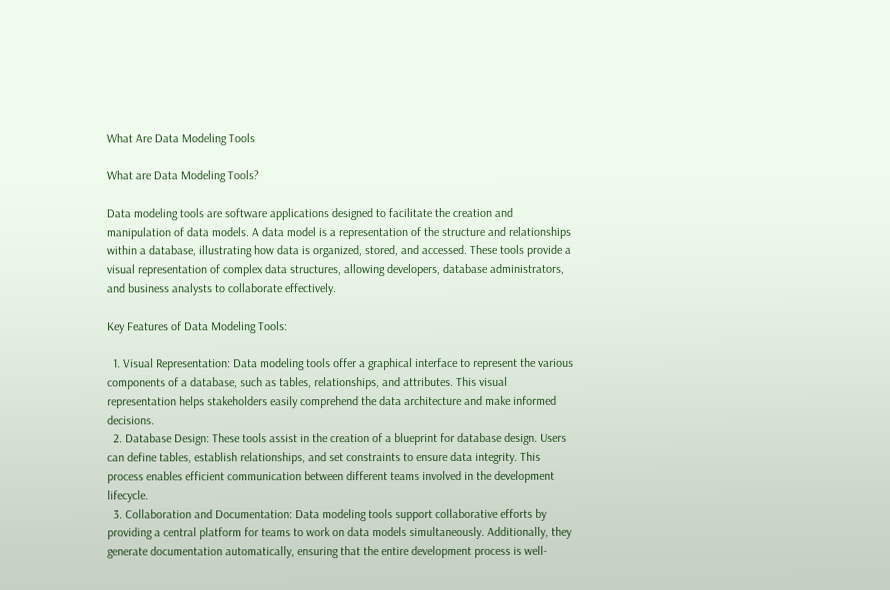What Are Data Modeling Tools

What are Data Modeling Tools?

Data modeling tools are software applications designed to facilitate the creation and manipulation of data models. A data model is a representation of the structure and relationships within a database, illustrating how data is organized, stored, and accessed. These tools provide a visual representation of complex data structures, allowing developers, database administrators, and business analysts to collaborate effectively.

Key Features of Data Modeling Tools:

  1. Visual Representation: Data modeling tools offer a graphical interface to represent the various components of a database, such as tables, relationships, and attributes. This visual representation helps stakeholders easily comprehend the data architecture and make informed decisions.
  2. Database Design: These tools assist in the creation of a blueprint for database design. Users can define tables, establish relationships, and set constraints to ensure data integrity. This process enables efficient communication between different teams involved in the development lifecycle.
  3. Collaboration and Documentation: Data modeling tools support collaborative efforts by providing a central platform for teams to work on data models simultaneously. Additionally, they generate documentation automatically, ensuring that the entire development process is well-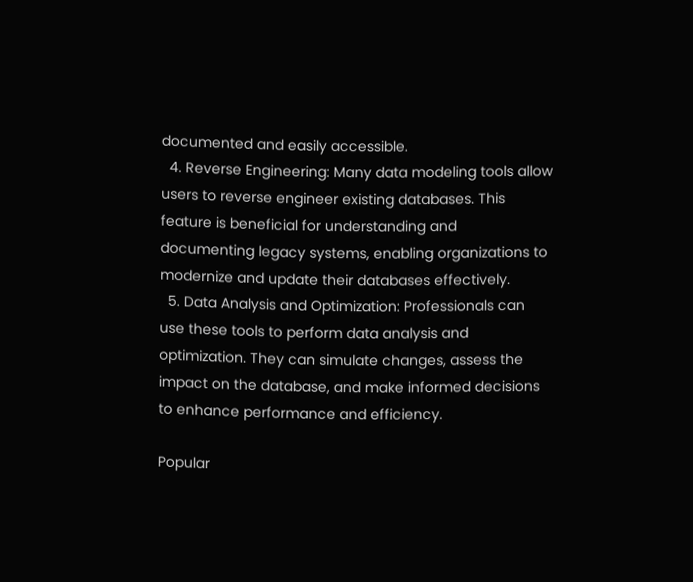documented and easily accessible.
  4. Reverse Engineering: Many data modeling tools allow users to reverse engineer existing databases. This feature is beneficial for understanding and documenting legacy systems, enabling organizations to modernize and update their databases effectively.
  5. Data Analysis and Optimization: Professionals can use these tools to perform data analysis and optimization. They can simulate changes, assess the impact on the database, and make informed decisions to enhance performance and efficiency.

Popular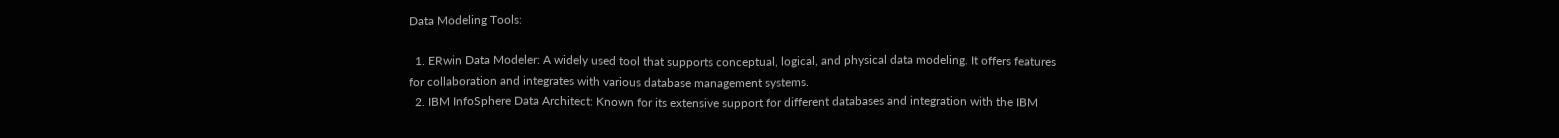Data Modeling Tools:

  1. ERwin Data Modeler: A widely used tool that supports conceptual, logical, and physical data modeling. It offers features for collaboration and integrates with various database management systems.
  2. IBM InfoSphere Data Architect: Known for its extensive support for different databases and integration with the IBM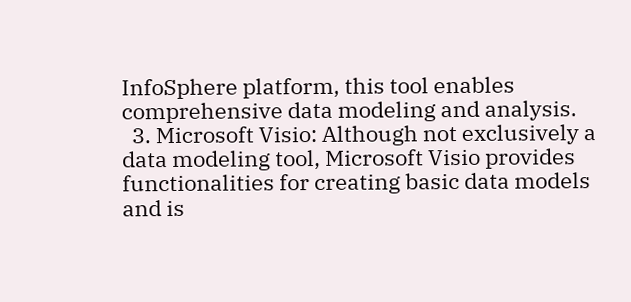InfoSphere platform, this tool enables comprehensive data modeling and analysis.
  3. Microsoft Visio: Although not exclusively a data modeling tool, Microsoft Visio provides functionalities for creating basic data models and is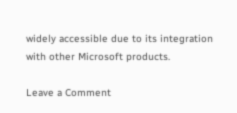widely accessible due to its integration with other Microsoft products.

Leave a Comment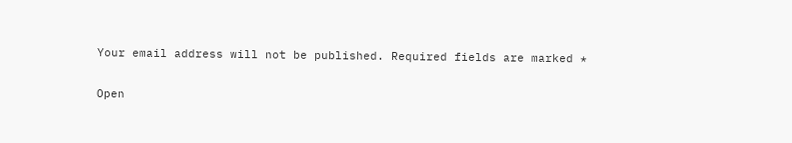Your email address will not be published. Required fields are marked *

Open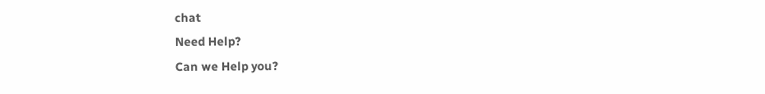chat
Need Help?
Can we Help you?